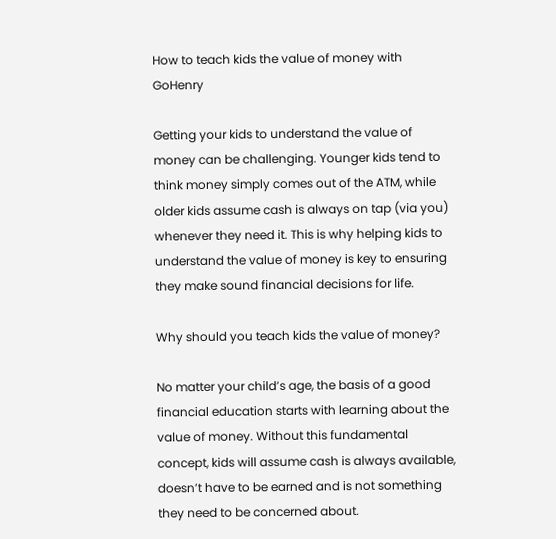How to teach kids the value of money with GoHenry

Getting your kids to understand the value of money can be challenging. Younger kids tend to think money simply comes out of the ATM, while older kids assume cash is always on tap (via you) whenever they need it. This is why helping kids to understand the value of money is key to ensuring they make sound financial decisions for life.

Why should you teach kids the value of money?

No matter your child’s age, the basis of a good financial education starts with learning about the value of money. Without this fundamental concept, kids will assume cash is always available, doesn’t have to be earned and is not something they need to be concerned about.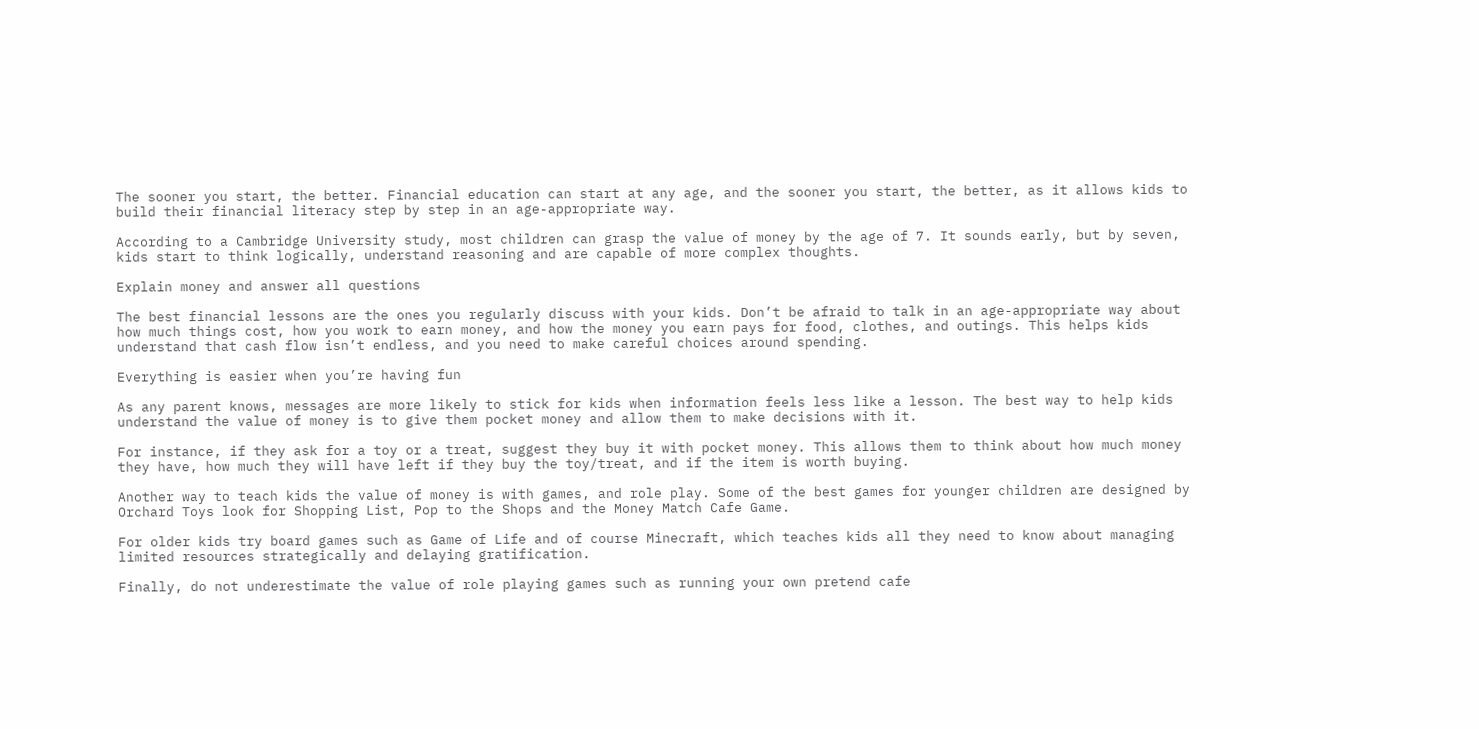The sooner you start, the better. Financial education can start at any age, and the sooner you start, the better, as it allows kids to build their financial literacy step by step in an age-appropriate way.

According to a Cambridge University study, most children can grasp the value of money by the age of 7. It sounds early, but by seven, kids start to think logically, understand reasoning and are capable of more complex thoughts.

Explain money and answer all questions

The best financial lessons are the ones you regularly discuss with your kids. Don’t be afraid to talk in an age-appropriate way about how much things cost, how you work to earn money, and how the money you earn pays for food, clothes, and outings. This helps kids understand that cash flow isn’t endless, and you need to make careful choices around spending.

Everything is easier when you’re having fun

As any parent knows, messages are more likely to stick for kids when information feels less like a lesson. The best way to help kids understand the value of money is to give them pocket money and allow them to make decisions with it.

For instance, if they ask for a toy or a treat, suggest they buy it with pocket money. This allows them to think about how much money they have, how much they will have left if they buy the toy/treat, and if the item is worth buying.

Another way to teach kids the value of money is with games, and role play. Some of the best games for younger children are designed by Orchard Toys look for Shopping List, Pop to the Shops and the Money Match Cafe Game.

For older kids try board games such as Game of Life and of course Minecraft, which teaches kids all they need to know about managing limited resources strategically and delaying gratification.

Finally, do not underestimate the value of role playing games such as running your own pretend cafe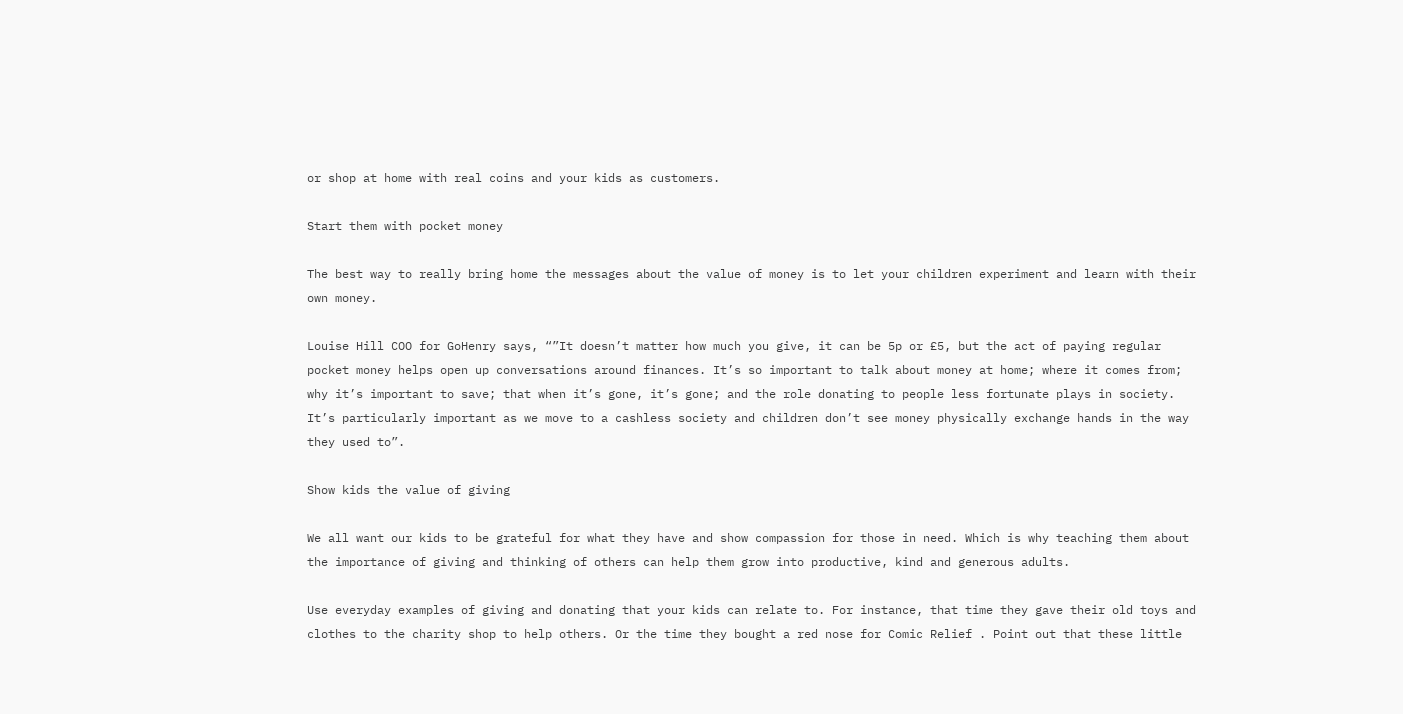or shop at home with real coins and your kids as customers.

Start them with pocket money

The best way to really bring home the messages about the value of money is to let your children experiment and learn with their own money.

Louise Hill COO for GoHenry says, “”It doesn’t matter how much you give, it can be 5p or £5, but the act of paying regular pocket money helps open up conversations around finances. It’s so important to talk about money at home; where it comes from; why it’s important to save; that when it’s gone, it’s gone; and the role donating to people less fortunate plays in society. It’s particularly important as we move to a cashless society and children don’t see money physically exchange hands in the way they used to”.

Show kids the value of giving

We all want our kids to be grateful for what they have and show compassion for those in need. Which is why teaching them about the importance of giving and thinking of others can help them grow into productive, kind and generous adults.

Use everyday examples of giving and donating that your kids can relate to. For instance, that time they gave their old toys and clothes to the charity shop to help others. Or the time they bought a red nose for Comic Relief . Point out that these little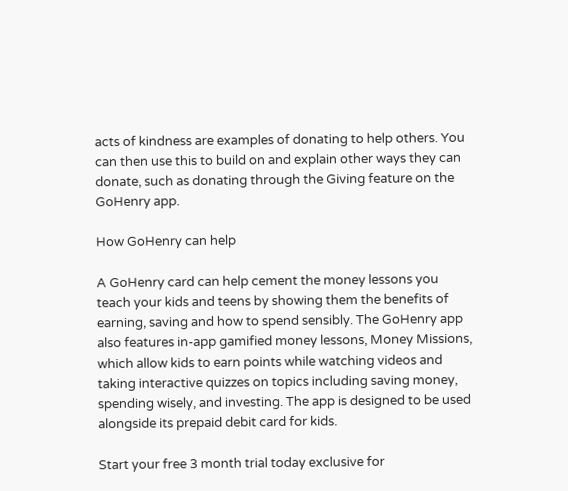acts of kindness are examples of donating to help others. You can then use this to build on and explain other ways they can donate, such as donating through the Giving feature on the GoHenry app.

How GoHenry can help

A GoHenry card can help cement the money lessons you teach your kids and teens by showing them the benefits of earning, saving and how to spend sensibly. The GoHenry app also features in-app gamified money lessons, Money Missions, which allow kids to earn points while watching videos and taking interactive quizzes on topics including saving money, spending wisely, and investing. The app is designed to be used alongside its prepaid debit card for kids.

Start your free 3 month trial today exclusive for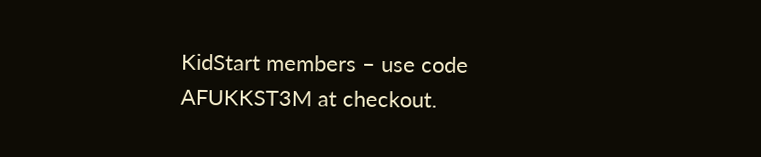KidStart members – use code AFUKKST3M at checkout.